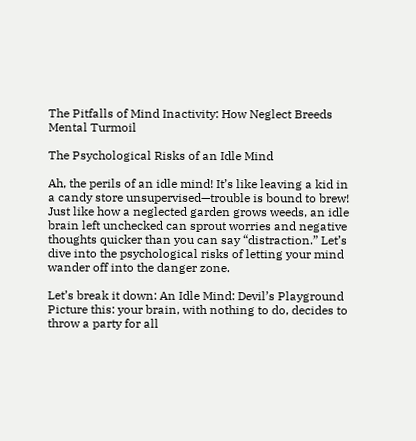The Pitfalls of Mind Inactivity: How Neglect Breeds Mental Turmoil

The Psychological Risks of an Idle Mind

Ah, the perils of an idle mind! It’s like leaving a kid in a candy store unsupervised—trouble is bound to brew! Just like how a neglected garden grows weeds, an idle brain left unchecked can sprout worries and negative thoughts quicker than you can say “distraction.” Let’s dive into the psychological risks of letting your mind wander off into the danger zone.

Let’s break it down: An Idle Mind: Devil’s Playground Picture this: your brain, with nothing to do, decides to throw a party for all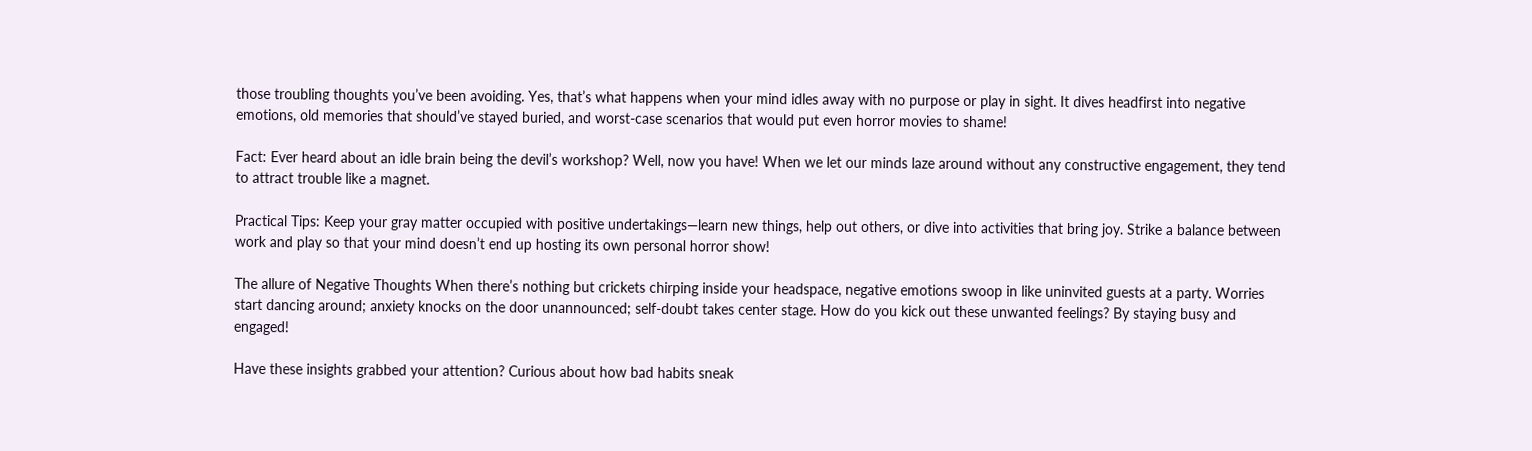those troubling thoughts you’ve been avoiding. Yes, that’s what happens when your mind idles away with no purpose or play in sight. It dives headfirst into negative emotions, old memories that should’ve stayed buried, and worst-case scenarios that would put even horror movies to shame!

Fact: Ever heard about an idle brain being the devil’s workshop? Well, now you have! When we let our minds laze around without any constructive engagement, they tend to attract trouble like a magnet.

Practical Tips: Keep your gray matter occupied with positive undertakings—learn new things, help out others, or dive into activities that bring joy. Strike a balance between work and play so that your mind doesn’t end up hosting its own personal horror show!

The allure of Negative Thoughts When there’s nothing but crickets chirping inside your headspace, negative emotions swoop in like uninvited guests at a party. Worries start dancing around; anxiety knocks on the door unannounced; self-doubt takes center stage. How do you kick out these unwanted feelings? By staying busy and engaged!

Have these insights grabbed your attention? Curious about how bad habits sneak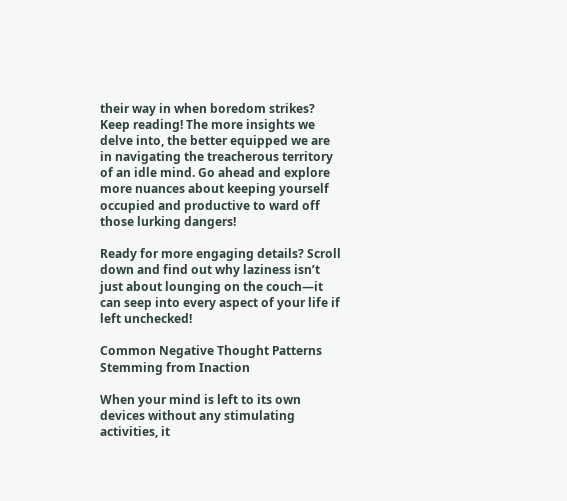their way in when boredom strikes? Keep reading! The more insights we delve into, the better equipped we are in navigating the treacherous territory of an idle mind. Go ahead and explore more nuances about keeping yourself occupied and productive to ward off those lurking dangers!

Ready for more engaging details? Scroll down and find out why laziness isn’t just about lounging on the couch—it can seep into every aspect of your life if left unchecked!

Common Negative Thought Patterns Stemming from Inaction

When your mind is left to its own devices without any stimulating activities, it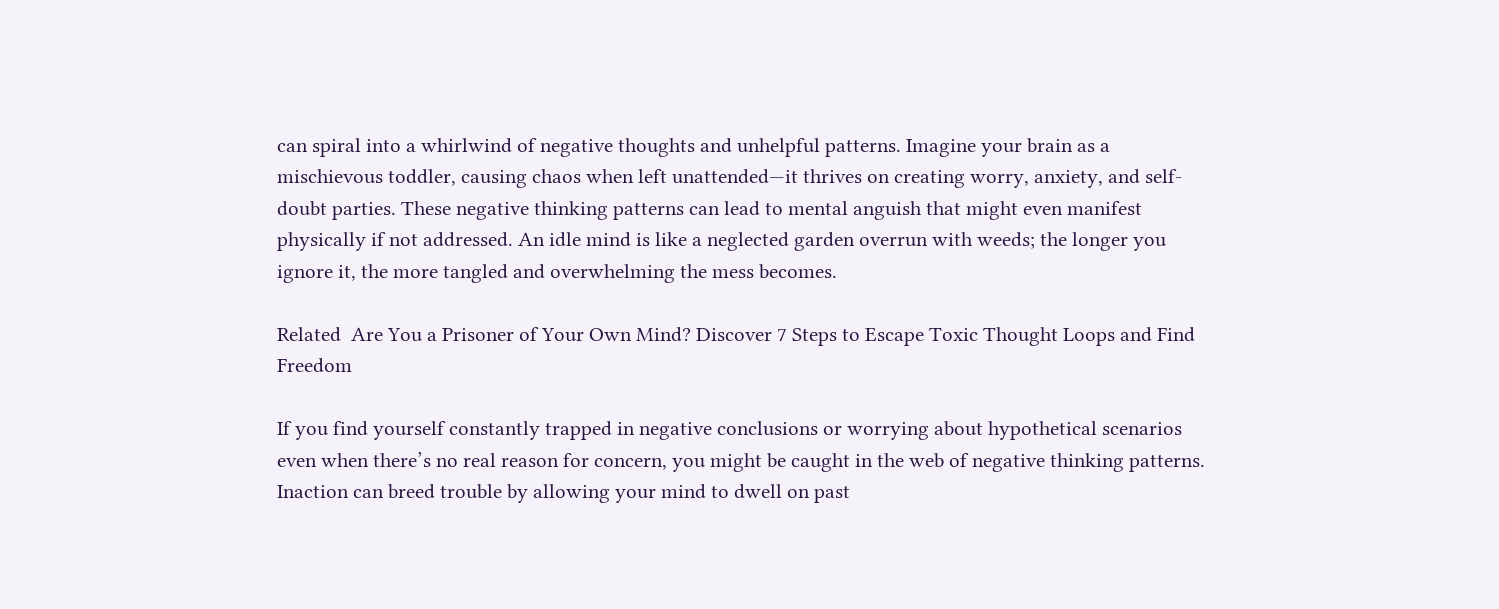can spiral into a whirlwind of negative thoughts and unhelpful patterns. Imagine your brain as a mischievous toddler, causing chaos when left unattended—it thrives on creating worry, anxiety, and self-doubt parties. These negative thinking patterns can lead to mental anguish that might even manifest physically if not addressed. An idle mind is like a neglected garden overrun with weeds; the longer you ignore it, the more tangled and overwhelming the mess becomes.

Related  Are You a Prisoner of Your Own Mind? Discover 7 Steps to Escape Toxic Thought Loops and Find Freedom

If you find yourself constantly trapped in negative conclusions or worrying about hypothetical scenarios even when there’s no real reason for concern, you might be caught in the web of negative thinking patterns. Inaction can breed trouble by allowing your mind to dwell on past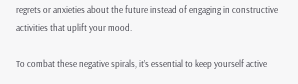regrets or anxieties about the future instead of engaging in constructive activities that uplift your mood.

To combat these negative spirals, it’s essential to keep yourself active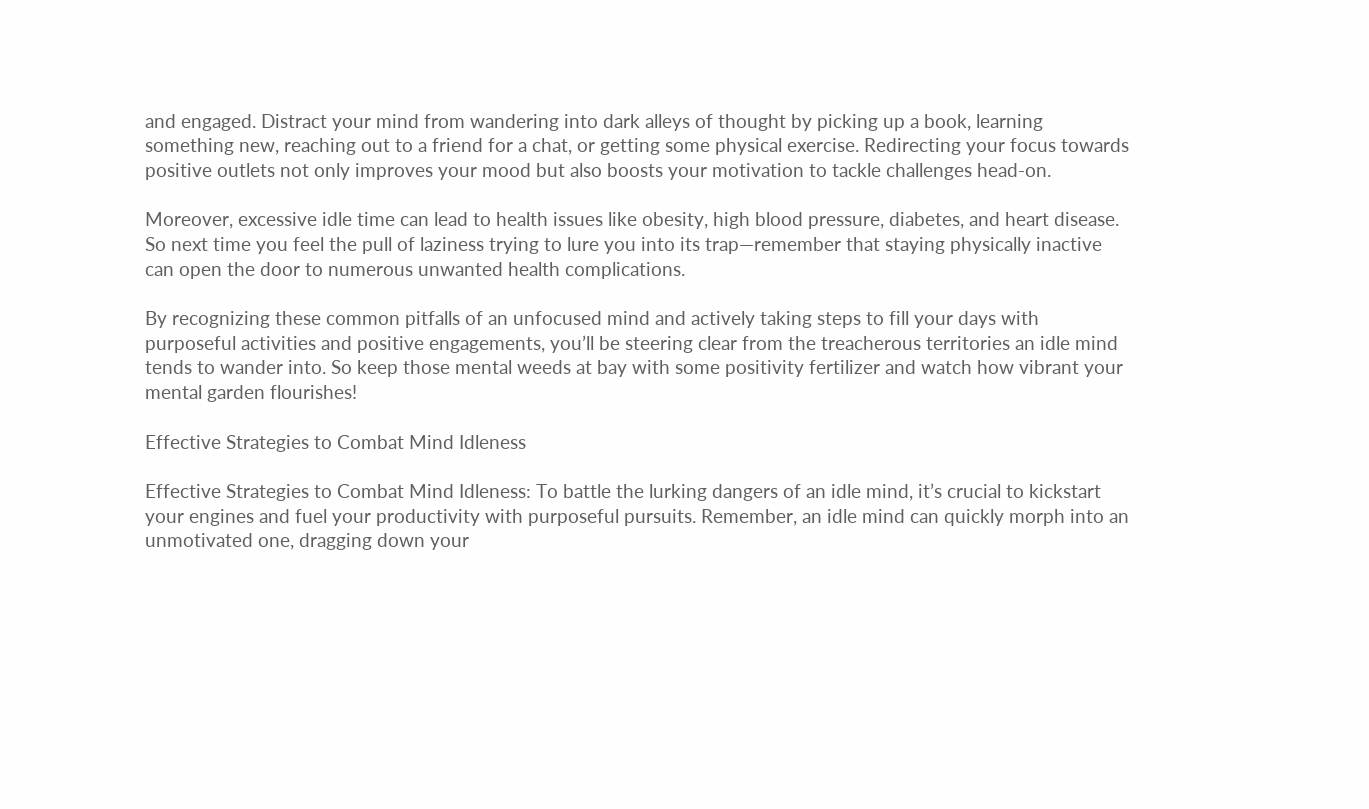and engaged. Distract your mind from wandering into dark alleys of thought by picking up a book, learning something new, reaching out to a friend for a chat, or getting some physical exercise. Redirecting your focus towards positive outlets not only improves your mood but also boosts your motivation to tackle challenges head-on.

Moreover, excessive idle time can lead to health issues like obesity, high blood pressure, diabetes, and heart disease. So next time you feel the pull of laziness trying to lure you into its trap—remember that staying physically inactive can open the door to numerous unwanted health complications.

By recognizing these common pitfalls of an unfocused mind and actively taking steps to fill your days with purposeful activities and positive engagements, you’ll be steering clear from the treacherous territories an idle mind tends to wander into. So keep those mental weeds at bay with some positivity fertilizer and watch how vibrant your mental garden flourishes!

Effective Strategies to Combat Mind Idleness

Effective Strategies to Combat Mind Idleness: To battle the lurking dangers of an idle mind, it’s crucial to kickstart your engines and fuel your productivity with purposeful pursuits. Remember, an idle mind can quickly morph into an unmotivated one, dragging down your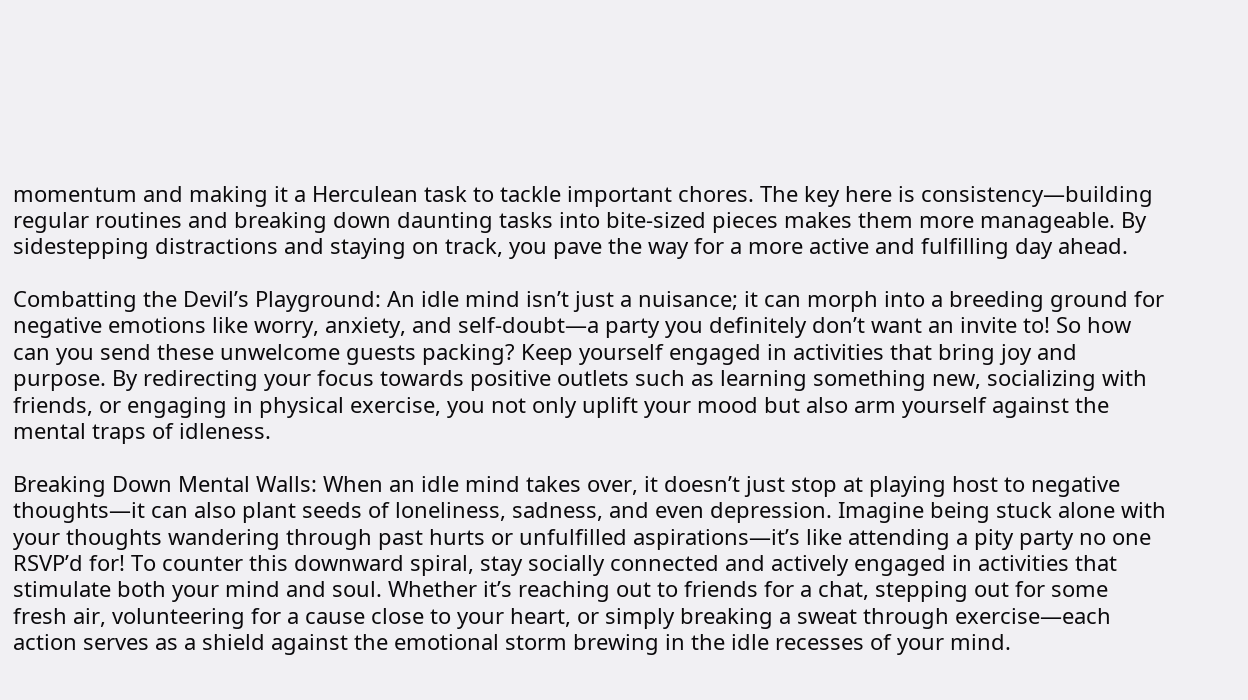momentum and making it a Herculean task to tackle important chores. The key here is consistency—building regular routines and breaking down daunting tasks into bite-sized pieces makes them more manageable. By sidestepping distractions and staying on track, you pave the way for a more active and fulfilling day ahead.

Combatting the Devil’s Playground: An idle mind isn’t just a nuisance; it can morph into a breeding ground for negative emotions like worry, anxiety, and self-doubt—a party you definitely don’t want an invite to! So how can you send these unwelcome guests packing? Keep yourself engaged in activities that bring joy and purpose. By redirecting your focus towards positive outlets such as learning something new, socializing with friends, or engaging in physical exercise, you not only uplift your mood but also arm yourself against the mental traps of idleness.

Breaking Down Mental Walls: When an idle mind takes over, it doesn’t just stop at playing host to negative thoughts—it can also plant seeds of loneliness, sadness, and even depression. Imagine being stuck alone with your thoughts wandering through past hurts or unfulfilled aspirations—it’s like attending a pity party no one RSVP’d for! To counter this downward spiral, stay socially connected and actively engaged in activities that stimulate both your mind and soul. Whether it’s reaching out to friends for a chat, stepping out for some fresh air, volunteering for a cause close to your heart, or simply breaking a sweat through exercise—each action serves as a shield against the emotional storm brewing in the idle recesses of your mind.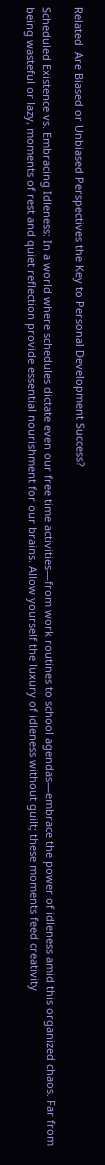Related  Are Biased or Unbiased Perspectives the Key to Personal Development Success?

Scheduled Existence vs. Embracing Idleness: In a world where schedules dictate even our free time activities—from work routines to school agendas—embrace the power of idleness amid this organized chaos. Far from being wasteful or lazy, moments of rest and quiet reflection provide essential nourishment for our brains. Allow yourself the luxury of idleness without guilt; these moments feed creativity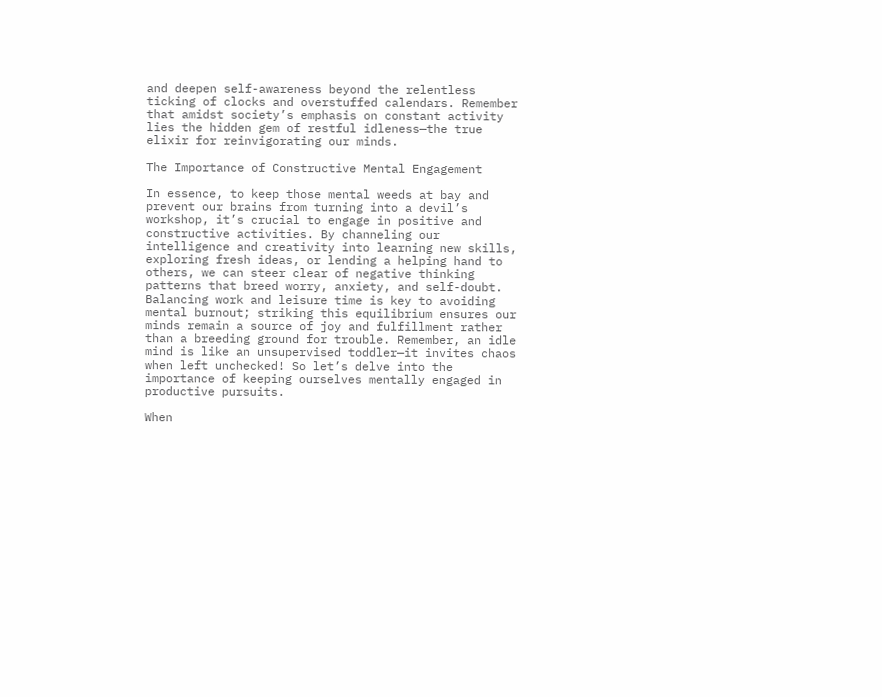and deepen self-awareness beyond the relentless ticking of clocks and overstuffed calendars. Remember that amidst society’s emphasis on constant activity lies the hidden gem of restful idleness—the true elixir for reinvigorating our minds.

The Importance of Constructive Mental Engagement

In essence, to keep those mental weeds at bay and prevent our brains from turning into a devil’s workshop, it’s crucial to engage in positive and constructive activities. By channeling our intelligence and creativity into learning new skills, exploring fresh ideas, or lending a helping hand to others, we can steer clear of negative thinking patterns that breed worry, anxiety, and self-doubt. Balancing work and leisure time is key to avoiding mental burnout; striking this equilibrium ensures our minds remain a source of joy and fulfillment rather than a breeding ground for trouble. Remember, an idle mind is like an unsupervised toddler—it invites chaos when left unchecked! So let’s delve into the importance of keeping ourselves mentally engaged in productive pursuits.

When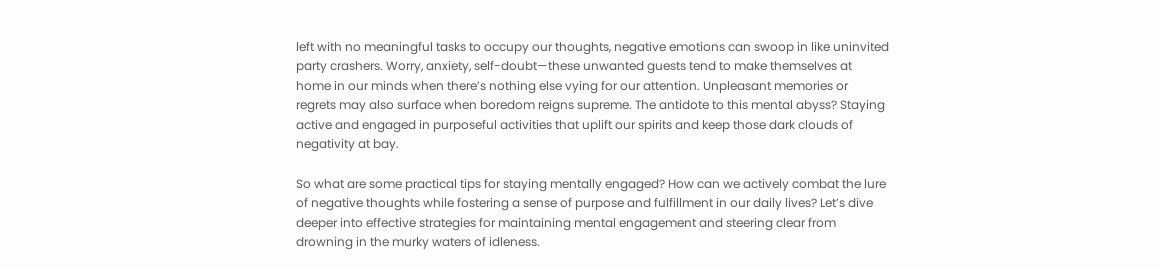left with no meaningful tasks to occupy our thoughts, negative emotions can swoop in like uninvited party crashers. Worry, anxiety, self-doubt—these unwanted guests tend to make themselves at home in our minds when there’s nothing else vying for our attention. Unpleasant memories or regrets may also surface when boredom reigns supreme. The antidote to this mental abyss? Staying active and engaged in purposeful activities that uplift our spirits and keep those dark clouds of negativity at bay.

So what are some practical tips for staying mentally engaged? How can we actively combat the lure of negative thoughts while fostering a sense of purpose and fulfillment in our daily lives? Let’s dive deeper into effective strategies for maintaining mental engagement and steering clear from drowning in the murky waters of idleness.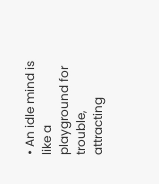• An idle mind is like a playground for trouble, attracting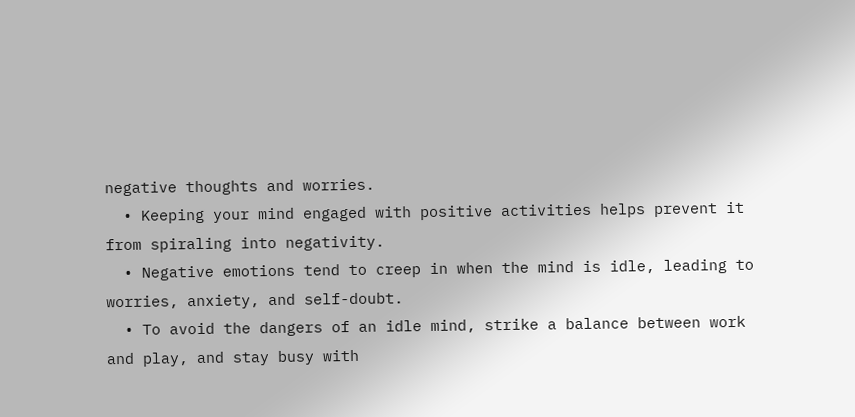negative thoughts and worries.
  • Keeping your mind engaged with positive activities helps prevent it from spiraling into negativity.
  • Negative emotions tend to creep in when the mind is idle, leading to worries, anxiety, and self-doubt.
  • To avoid the dangers of an idle mind, strike a balance between work and play, and stay busy with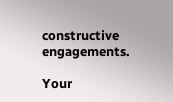constructive engagements.

Your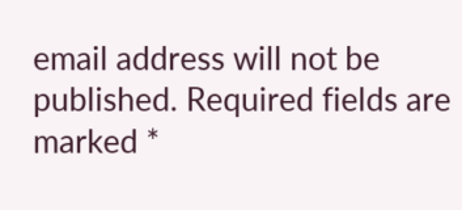email address will not be published. Required fields are marked *